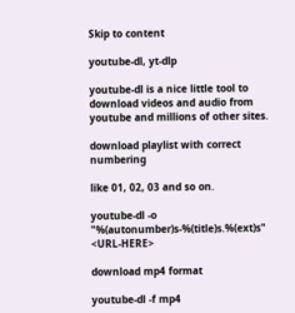Skip to content

youtube-dl, yt-dlp

youtube-dl is a nice little tool to download videos and audio from youtube and millions of other sites.

download playlist with correct numbering

like 01, 02, 03 and so on.

youtube-dl -o "%(autonumber)s-%(title)s.%(ext)s" <URL-HERE>

download mp4 format

youtube-dl -f mp4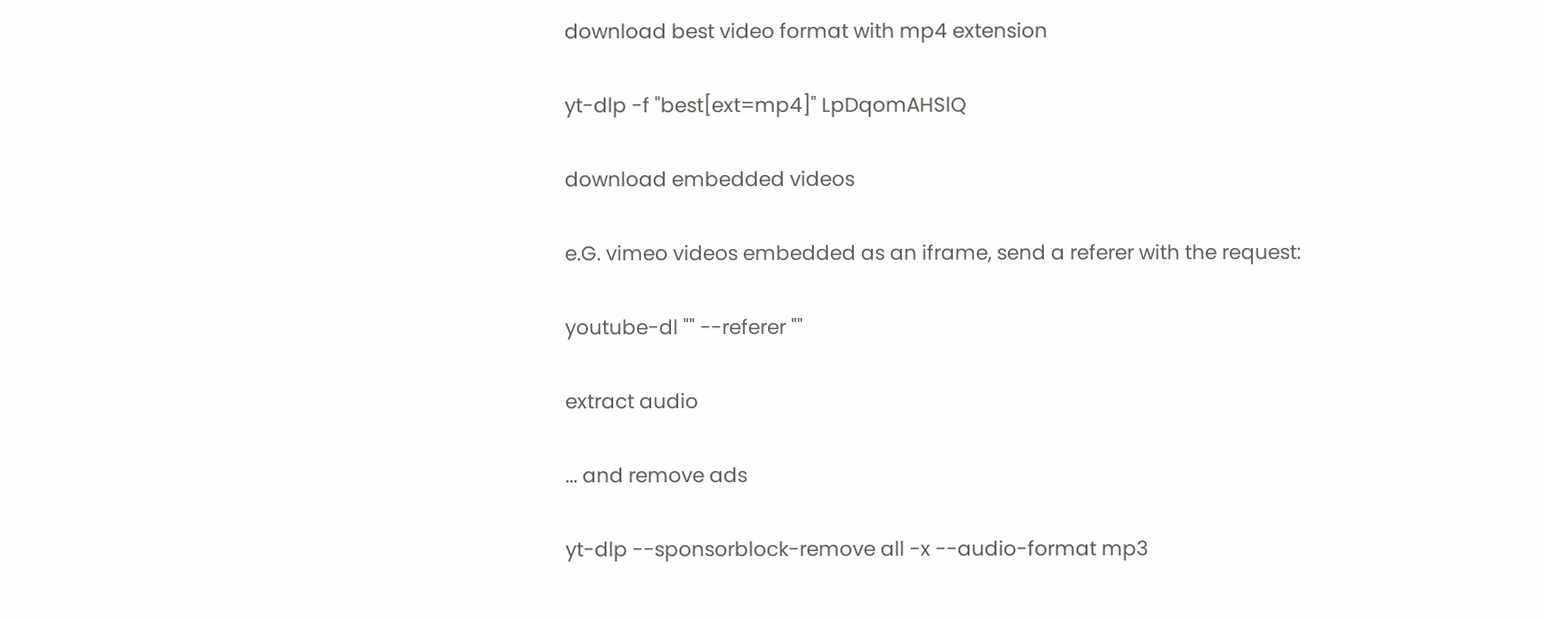download best video format with mp4 extension

yt-dlp -f "best[ext=mp4]" LpDqomAHSlQ

download embedded videos

e.G. vimeo videos embedded as an iframe, send a referer with the request:

youtube-dl "" --referer ""

extract audio

... and remove ads

yt-dlp --sponsorblock-remove all -x --audio-format mp3